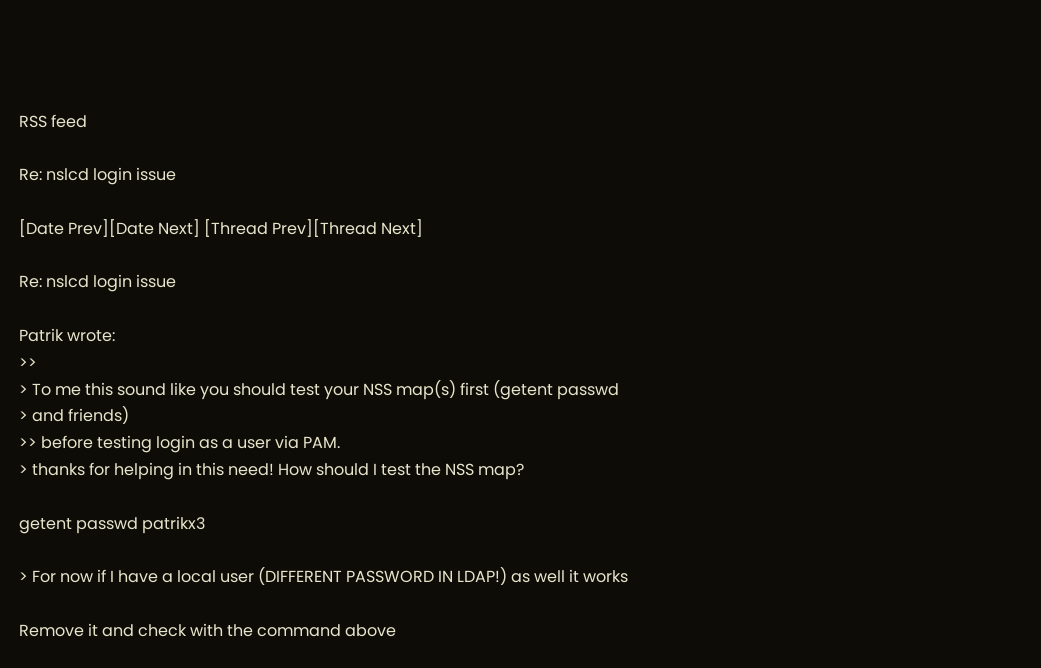RSS feed

Re: nslcd login issue

[Date Prev][Date Next] [Thread Prev][Thread Next]

Re: nslcd login issue

Patrik wrote:
>>
> To me this sound like you should test your NSS map(s) first (getent passwd
> and friends)
>> before testing login as a user via PAM.
> thanks for helping in this need! How should I test the NSS map?

getent passwd patrikx3

> For now if I have a local user (DIFFERENT PASSWORD IN LDAP!) as well it works

Remove it and check with the command above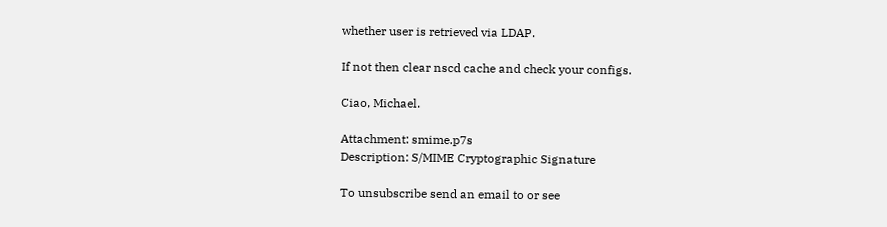whether user is retrieved via LDAP.

If not then clear nscd cache and check your configs.

Ciao, Michael.

Attachment: smime.p7s
Description: S/MIME Cryptographic Signature

To unsubscribe send an email to or see